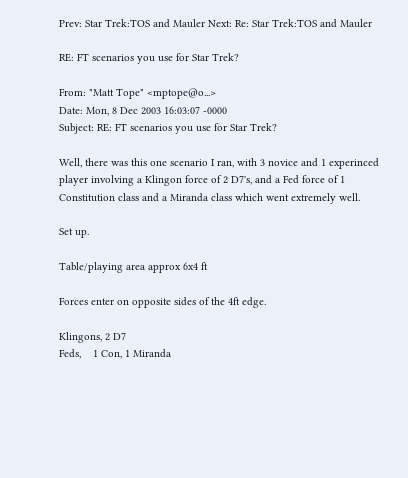Prev: Star Trek:TOS and Mauler Next: Re: Star Trek:TOS and Mauler

RE: FT scenarios you use for Star Trek?

From: "Matt Tope" <mptope@o...>
Date: Mon, 8 Dec 2003 16:03:07 -0000
Subject: RE: FT scenarios you use for Star Trek?

Well, there was this one scenario I ran, with 3 novice and 1 experinced
player involving a Klingon force of 2 D7's, and a Fed force of 1
Constitution class and a Miranda class which went extremely well.

Set up.

Table/playing area approx 6x4 ft

Forces enter on opposite sides of the 4ft edge.

Klingons, 2 D7
Feds,    1 Con, 1 Miranda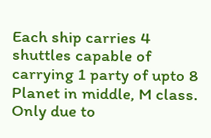Each ship carries 4 shuttles capable of carrying 1 party of upto 8
Planet in middle, M class. Only due to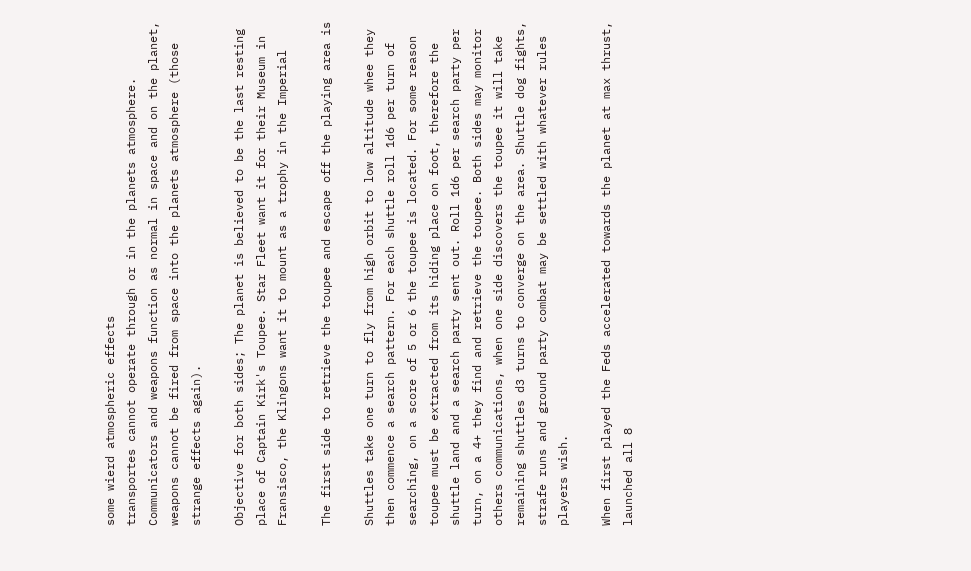some wierd atmospheric effects
transportes cannot operate through or in the planets atmosphere.
Communicators and weapons function as normal in space and on the planet,
weapons cannot be fired from space into the planets atmosphere (those
strange effects again).

Objective for both sides; The planet is believed to be the last resting
place of Captain Kirk's Toupee. Star Fleet want it for their Museum in
Fransisco, the Klingons want it to mount as a trophy in the Imperial

The first side to retrieve the toupee and escape off the playing area is

Shuttles take one turn to fly from high orbit to low altitude whee they
then commence a search pattern. For each shuttle roll 1d6 per turn of
searching, on a score of 5 or 6 the toupee is located. For some reason
toupee must be extracted from its hiding place on foot, therefore the
shuttle land and a search party sent out. Roll 1d6 per search party per
turn, on a 4+ they find and retrieve the toupee. Both sides may monitor
others communications, when one side discovers the toupee it will take
remaining shuttles d3 turns to converge on the area. Shuttle dog fights,
strafe runs and ground party combat may be settled with whatever rules
players wish.

When first played the Feds accelerated towards the planet at max thrust,
launched all 8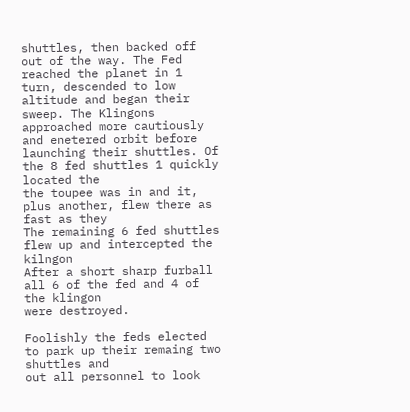shuttles, then backed off out of the way. The Fed
reached the planet in 1 turn, descended to low altitude and began their
sweep. The Klingons approached more cautiously and enetered orbit before
launching their shuttles. Of the 8 fed shuttles 1 quickly located the
the toupee was in and it, plus another, flew there as fast as they
The remaining 6 fed shuttles flew up and intercepted the kilngon
After a short sharp furball all 6 of the fed and 4 of the klingon
were destroyed.

Foolishly the feds elected to park up their remaing two shuttles and
out all personnel to look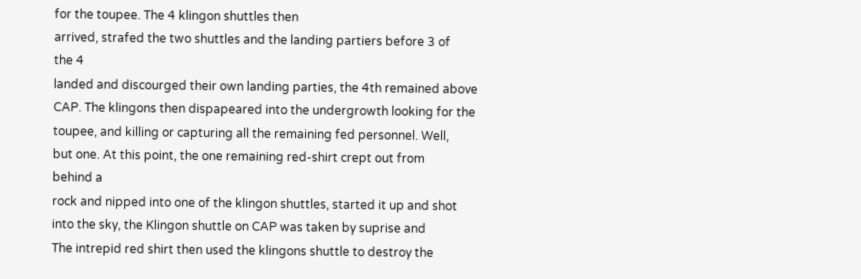for the toupee. The 4 klingon shuttles then
arrived, strafed the two shuttles and the landing partiers before 3 of
the 4
landed and discourged their own landing parties, the 4th remained above
CAP. The klingons then dispapeared into the undergrowth looking for the
toupee, and killing or capturing all the remaining fed personnel. Well,
but one. At this point, the one remaining red-shirt crept out from
behind a
rock and nipped into one of the klingon shuttles, started it up and shot
into the sky, the Klingon shuttle on CAP was taken by suprise and
The intrepid red shirt then used the klingons shuttle to destroy the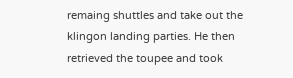remaing shuttles and take out the klingon landing parties. He then
retrieved the toupee and took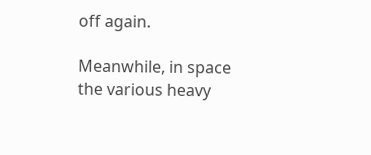off again.

Meanwhile, in space the various heavy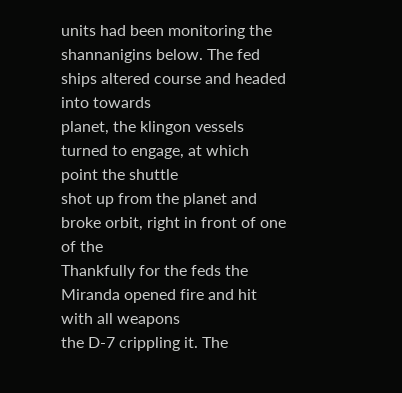units had been monitoring the
shannanigins below. The fed ships altered course and headed into towards
planet, the klingon vessels turned to engage, at which point the shuttle
shot up from the planet and broke orbit, right in front of one of the
Thankfully for the feds the Miranda opened fire and hit with all weapons
the D-7 crippling it. The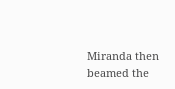Miranda then beamed the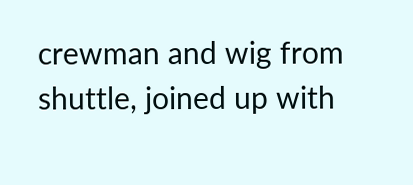crewman and wig from
shuttle, joined up with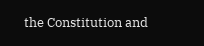the Constitution and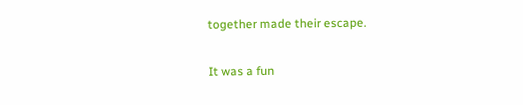together made their escape.

It was a fun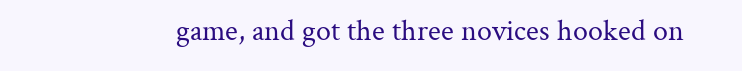game, and got the three novices hooked on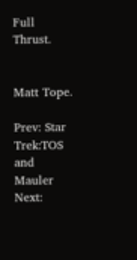Full Thrust.


Matt Tope.

Prev: Star Trek:TOS and Mauler Next: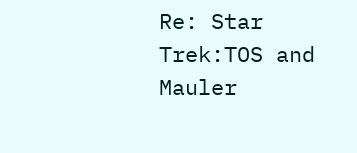Re: Star Trek:TOS and Mauler